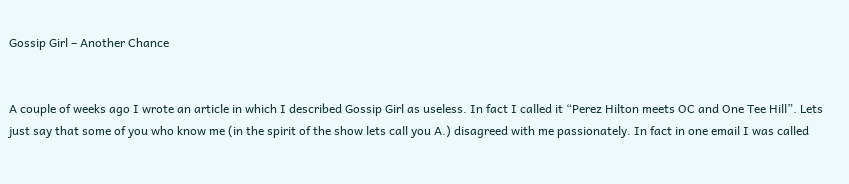Gossip Girl – Another Chance


A couple of weeks ago I wrote an article in which I described Gossip Girl as useless. In fact I called it “Perez Hilton meets OC and One Tee Hill”. Lets just say that some of you who know me (in the spirit of the show lets call you A.) disagreed with me passionately. In fact in one email I was called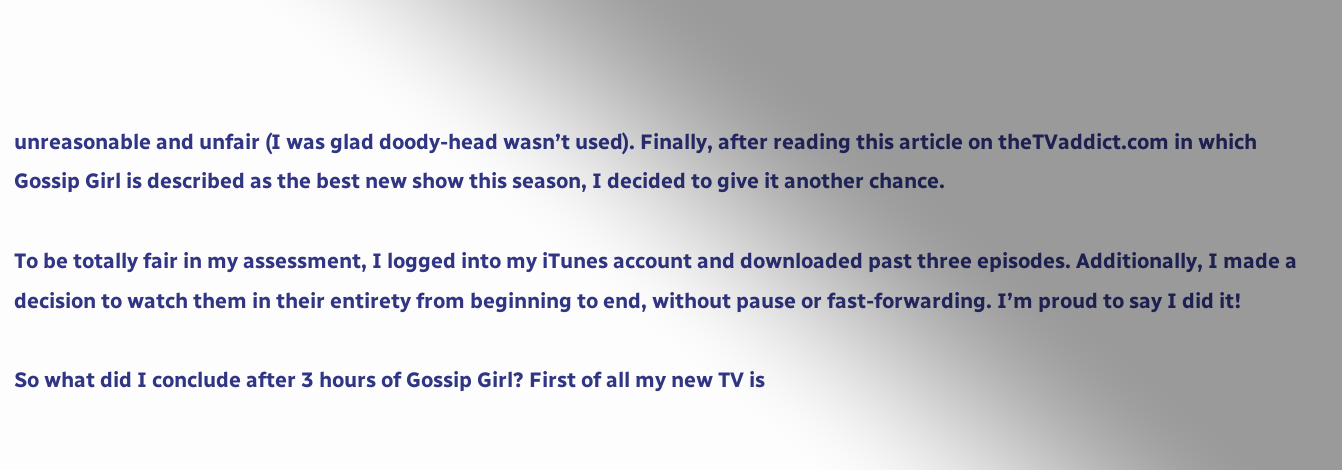unreasonable and unfair (I was glad doody-head wasn’t used). Finally, after reading this article on theTVaddict.com in which Gossip Girl is described as the best new show this season, I decided to give it another chance.

To be totally fair in my assessment, I logged into my iTunes account and downloaded past three episodes. Additionally, I made a decision to watch them in their entirety from beginning to end, without pause or fast-forwarding. I’m proud to say I did it!

So what did I conclude after 3 hours of Gossip Girl? First of all my new TV is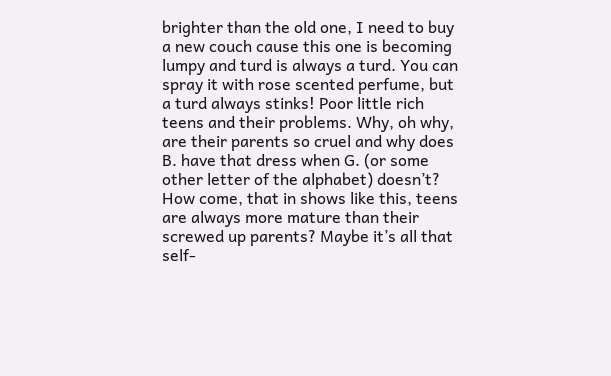brighter than the old one, I need to buy a new couch cause this one is becoming lumpy and turd is always a turd. You can spray it with rose scented perfume, but a turd always stinks! Poor little rich teens and their problems. Why, oh why, are their parents so cruel and why does B. have that dress when G. (or some other letter of the alphabet) doesn’t? How come, that in shows like this, teens are always more mature than their screwed up parents? Maybe it’s all that self-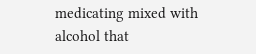medicating mixed with alcohol that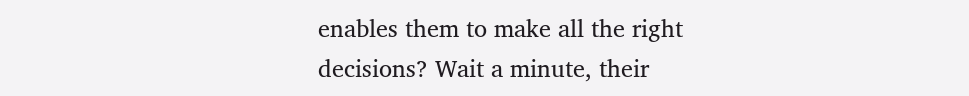enables them to make all the right decisions? Wait a minute, their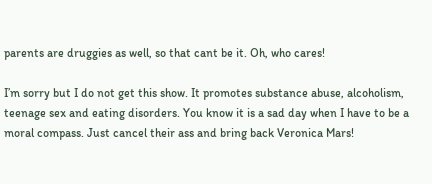parents are druggies as well, so that cant be it. Oh, who cares!

I’m sorry but I do not get this show. It promotes substance abuse, alcoholism, teenage sex and eating disorders. You know it is a sad day when I have to be a moral compass. Just cancel their ass and bring back Veronica Mars!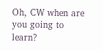Oh, CW when are you going to learn?